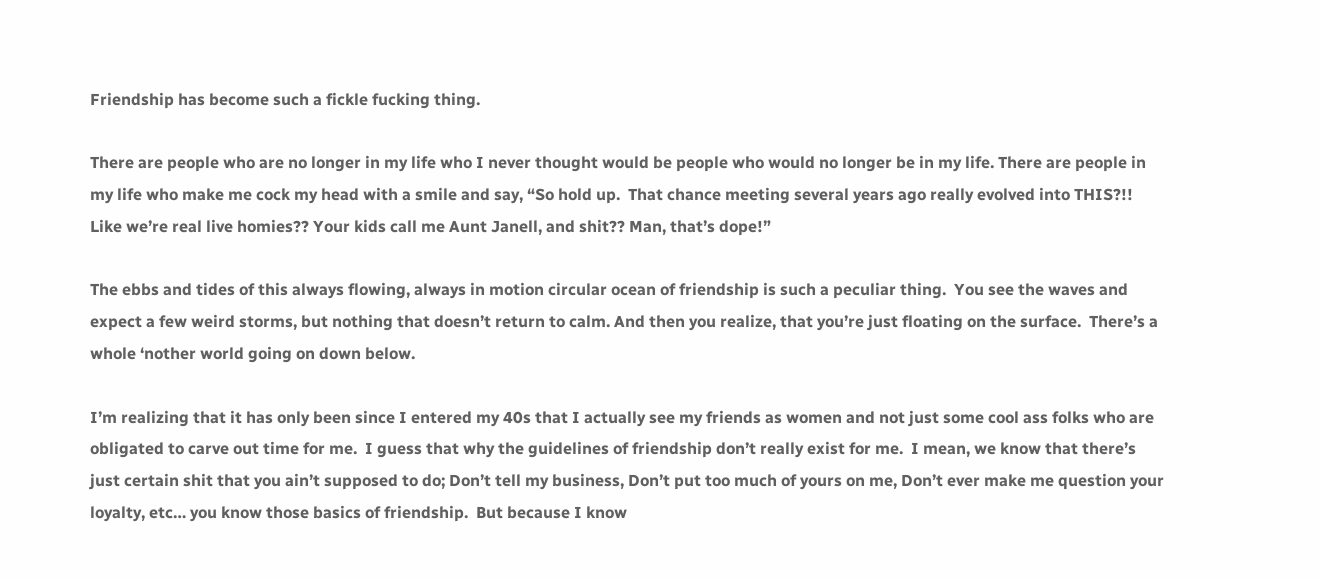Friendship has become such a fickle fucking thing.

There are people who are no longer in my life who I never thought would be people who would no longer be in my life. There are people in my life who make me cock my head with a smile and say, “So hold up.  That chance meeting several years ago really evolved into THIS?!! Like we’re real live homies?? Your kids call me Aunt Janell, and shit?? Man, that’s dope!”

The ebbs and tides of this always flowing, always in motion circular ocean of friendship is such a peculiar thing.  You see the waves and expect a few weird storms, but nothing that doesn’t return to calm. And then you realize, that you’re just floating on the surface.  There’s a whole ‘nother world going on down below.

I’m realizing that it has only been since I entered my 40s that I actually see my friends as women and not just some cool ass folks who are obligated to carve out time for me.  I guess that why the guidelines of friendship don’t really exist for me.  I mean, we know that there’s just certain shit that you ain’t supposed to do; Don’t tell my business, Don’t put too much of yours on me, Don’t ever make me question your loyalty, etc… you know those basics of friendship.  But because I know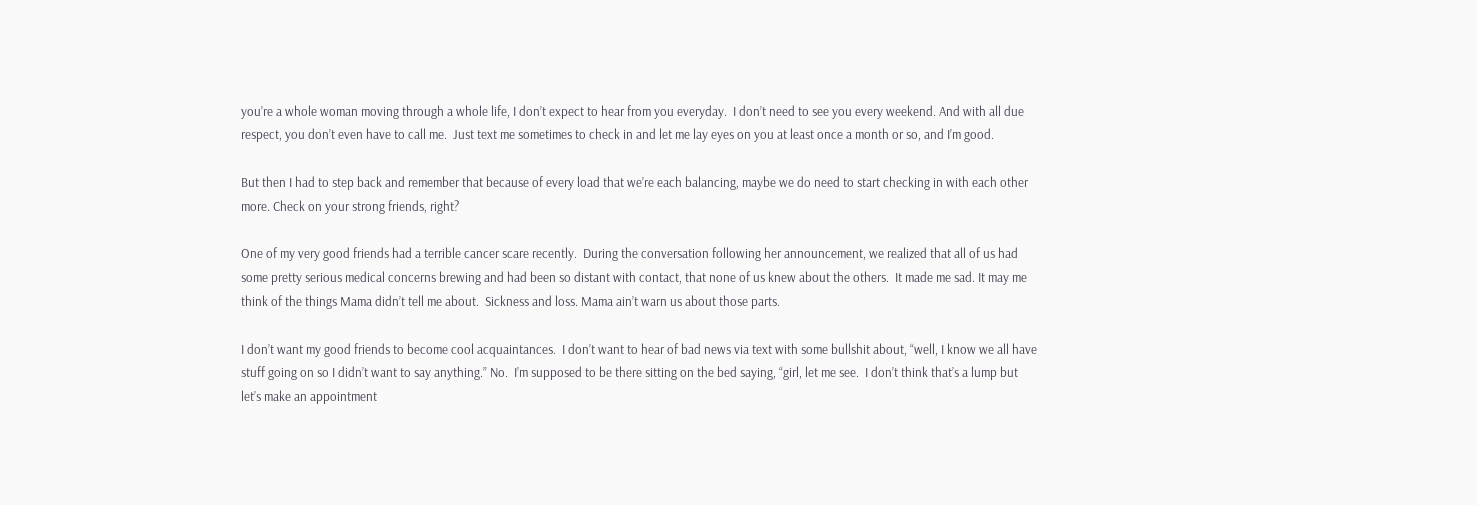you’re a whole woman moving through a whole life, I don’t expect to hear from you everyday.  I don’t need to see you every weekend. And with all due respect, you don’t even have to call me.  Just text me sometimes to check in and let me lay eyes on you at least once a month or so, and I’m good.

But then I had to step back and remember that because of every load that we’re each balancing, maybe we do need to start checking in with each other more. Check on your strong friends, right?

One of my very good friends had a terrible cancer scare recently.  During the conversation following her announcement, we realized that all of us had some pretty serious medical concerns brewing and had been so distant with contact, that none of us knew about the others.  It made me sad. It may me think of the things Mama didn’t tell me about.  Sickness and loss. Mama ain’t warn us about those parts.

I don’t want my good friends to become cool acquaintances.  I don’t want to hear of bad news via text with some bullshit about, “well, I know we all have stuff going on so I didn’t want to say anything.” No.  I’m supposed to be there sitting on the bed saying, “girl, let me see.  I don’t think that’s a lump but let’s make an appointment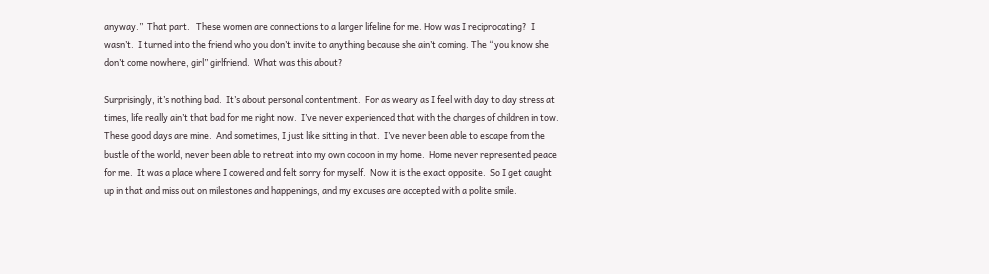anyway.”  That part.   These women are connections to a larger lifeline for me. How was I reciprocating?  I wasn’t.  I turned into the friend who you don’t invite to anything because she ain’t coming. The “you know she don’t come nowhere, girl” girlfriend.  What was this about?

Surprisingly, it’s nothing bad.  It’s about personal contentment.  For as weary as I feel with day to day stress at times, life really ain’t that bad for me right now.  I’ve never experienced that with the charges of children in tow.  These good days are mine.  And sometimes, I just like sitting in that.  I’ve never been able to escape from the bustle of the world, never been able to retreat into my own cocoon in my home.  Home never represented peace for me.  It was a place where I cowered and felt sorry for myself.  Now it is the exact opposite.  So I get caught up in that and miss out on milestones and happenings, and my excuses are accepted with a polite smile.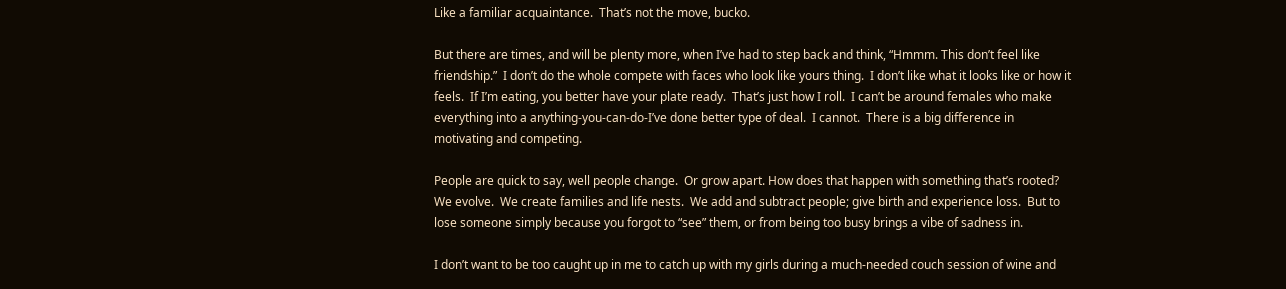Like a familiar acquaintance.  That’s not the move, bucko.

But there are times, and will be plenty more, when I’ve had to step back and think, “Hmmm. This don’t feel like friendship.”  I don’t do the whole compete with faces who look like yours thing.  I don’t like what it looks like or how it feels.  If I’m eating, you better have your plate ready.  That’s just how I roll.  I can’t be around females who make everything into a anything-you-can-do-I’ve done better type of deal.  I cannot.  There is a big difference in motivating and competing.

People are quick to say, well people change.  Or grow apart. How does that happen with something that’s rooted?  We evolve.  We create families and life nests.  We add and subtract people; give birth and experience loss.  But to lose someone simply because you forgot to “see” them, or from being too busy brings a vibe of sadness in.

I don’t want to be too caught up in me to catch up with my girls during a much-needed couch session of wine and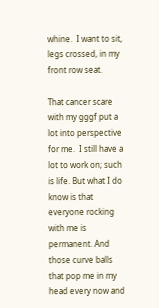whine.  I want to sit, legs crossed, in my front row seat.

That cancer scare with my gggf put a lot into perspective for me.  I still have a lot to work on; such is life. But what I do know is that everyone rocking with me is permanent. And those curve balls that pop me in my head every now and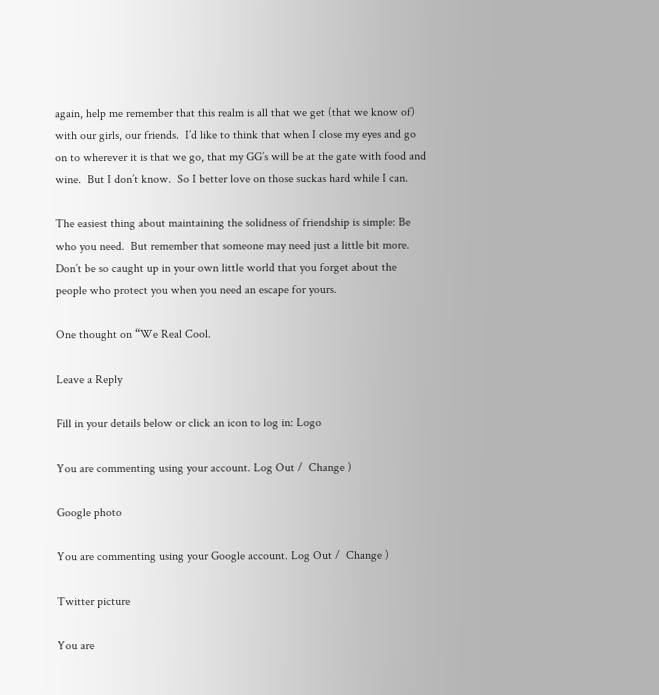again, help me remember that this realm is all that we get (that we know of) with our girls, our friends.  I’d like to think that when I close my eyes and go on to wherever it is that we go, that my GG’s will be at the gate with food and wine.  But I don’t know.  So I better love on those suckas hard while I can.

The easiest thing about maintaining the solidness of friendship is simple: Be who you need.  But remember that someone may need just a little bit more.  Don’t be so caught up in your own little world that you forget about the people who protect you when you need an escape for yours.

One thought on “We Real Cool.

Leave a Reply

Fill in your details below or click an icon to log in: Logo

You are commenting using your account. Log Out /  Change )

Google photo

You are commenting using your Google account. Log Out /  Change )

Twitter picture

You are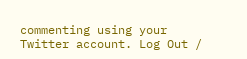commenting using your Twitter account. Log Out /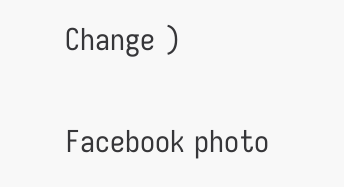Change )

Facebook photo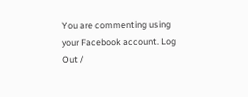You are commenting using your Facebook account. Log Out /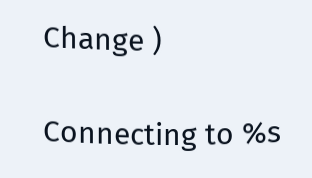Change )

Connecting to %s